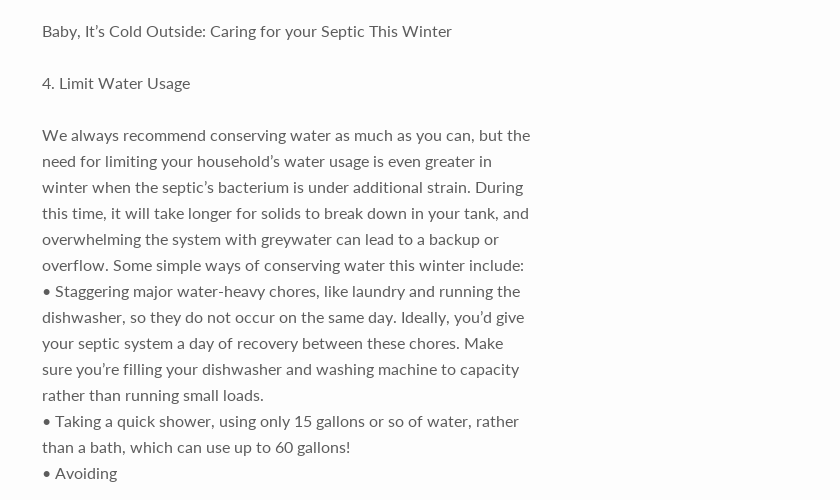Baby, It’s Cold Outside: Caring for your Septic This Winter

4. Limit Water Usage

We always recommend conserving water as much as you can, but the need for limiting your household’s water usage is even greater in winter when the septic’s bacterium is under additional strain. During this time, it will take longer for solids to break down in your tank, and overwhelming the system with greywater can lead to a backup or overflow. Some simple ways of conserving water this winter include:
• Staggering major water-heavy chores, like laundry and running the dishwasher, so they do not occur on the same day. Ideally, you’d give your septic system a day of recovery between these chores. Make sure you’re filling your dishwasher and washing machine to capacity rather than running small loads.
• Taking a quick shower, using only 15 gallons or so of water, rather than a bath, which can use up to 60 gallons!
• Avoiding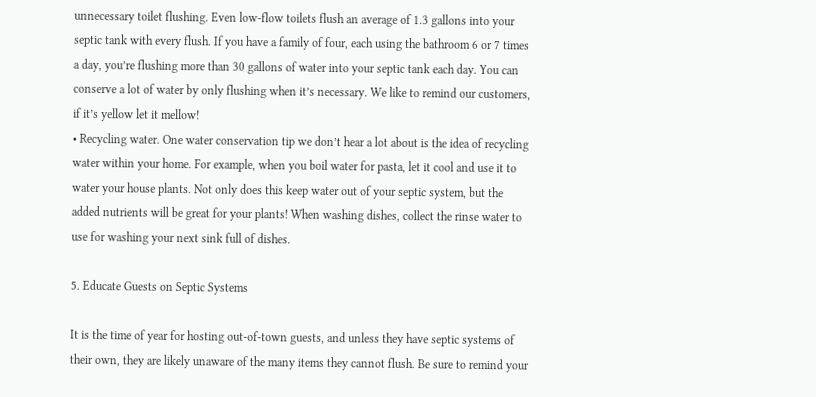unnecessary toilet flushing. Even low-flow toilets flush an average of 1.3 gallons into your septic tank with every flush. If you have a family of four, each using the bathroom 6 or 7 times a day, you’re flushing more than 30 gallons of water into your septic tank each day. You can conserve a lot of water by only flushing when it’s necessary. We like to remind our customers, if it’s yellow let it mellow!
• Recycling water. One water conservation tip we don’t hear a lot about is the idea of recycling water within your home. For example, when you boil water for pasta, let it cool and use it to water your house plants. Not only does this keep water out of your septic system, but the added nutrients will be great for your plants! When washing dishes, collect the rinse water to use for washing your next sink full of dishes.

5. Educate Guests on Septic Systems

It is the time of year for hosting out-of-town guests, and unless they have septic systems of their own, they are likely unaware of the many items they cannot flush. Be sure to remind your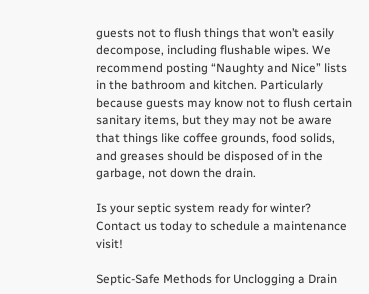guests not to flush things that won’t easily decompose, including flushable wipes. We recommend posting “Naughty and Nice” lists in the bathroom and kitchen. Particularly because guests may know not to flush certain sanitary items, but they may not be aware that things like coffee grounds, food solids, and greases should be disposed of in the garbage, not down the drain.

Is your septic system ready for winter? Contact us today to schedule a maintenance visit!

Septic-Safe Methods for Unclogging a Drain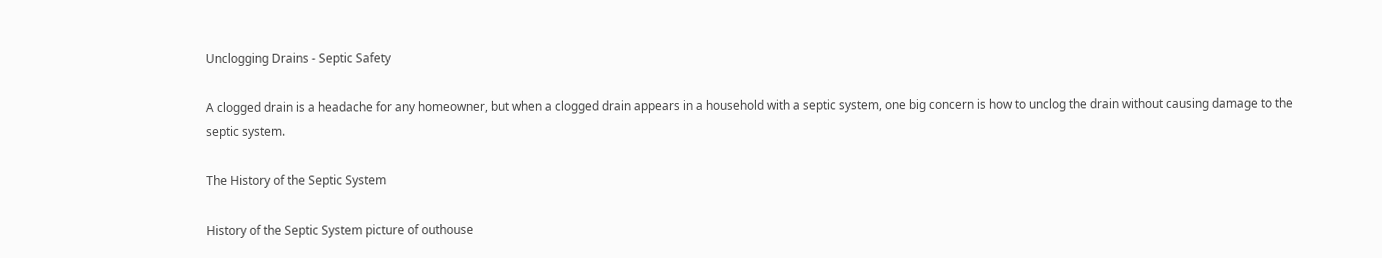Unclogging Drains - Septic Safety

A clogged drain is a headache for any homeowner, but when a clogged drain appears in a household with a septic system, one big concern is how to unclog the drain without causing damage to the septic system.

The History of the Septic System

History of the Septic System picture of outhouse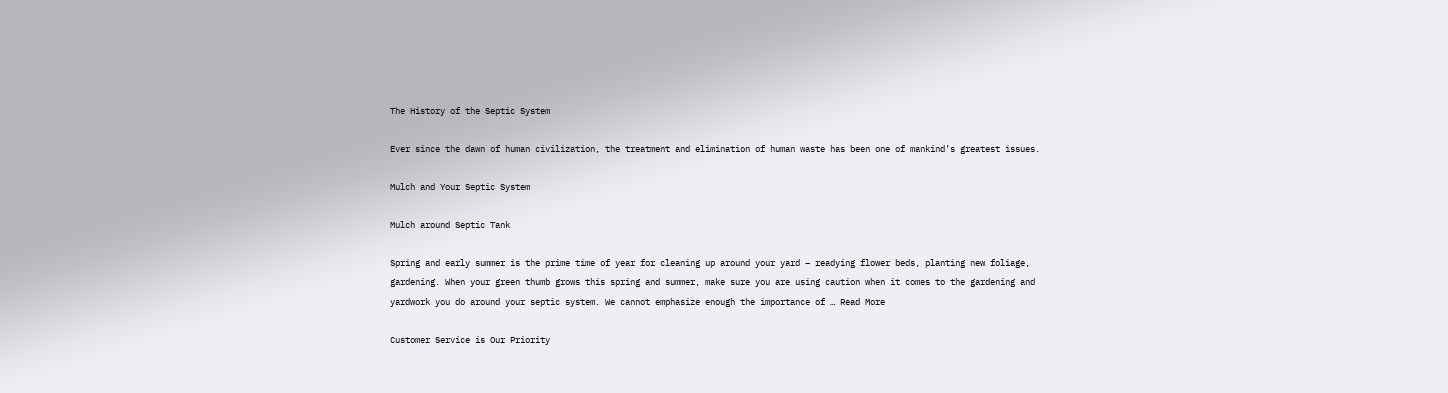The History of the Septic System

Ever since the dawn of human civilization, the treatment and elimination of human waste has been one of mankind’s greatest issues.

Mulch and Your Septic System

Mulch around Septic Tank

Spring and early summer is the prime time of year for cleaning up around your yard – readying flower beds, planting new foliage, gardening. When your green thumb grows this spring and summer, make sure you are using caution when it comes to the gardening and yardwork you do around your septic system. We cannot emphasize enough the importance of … Read More

Customer Service is Our Priority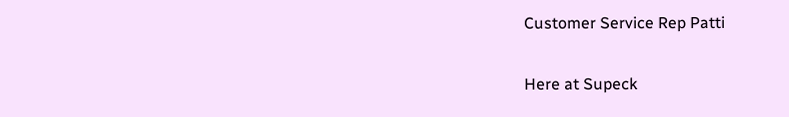Customer Service Rep Patti

Here at Supeck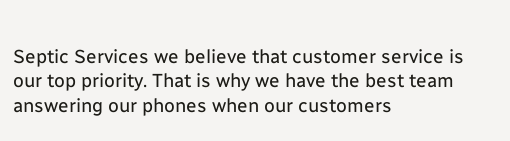Septic Services we believe that customer service is our top priority. That is why we have the best team answering our phones when our customers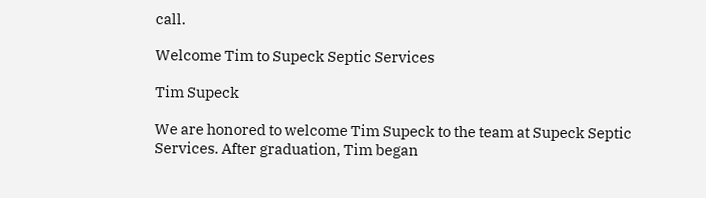call.

Welcome Tim to Supeck Septic Services

Tim Supeck

We are honored to welcome Tim Supeck to the team at Supeck Septic Services. After graduation, Tim began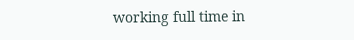working full time in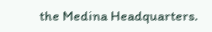the Medina Headquarters.